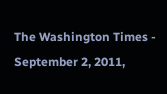The Washington Times - September 2, 2011,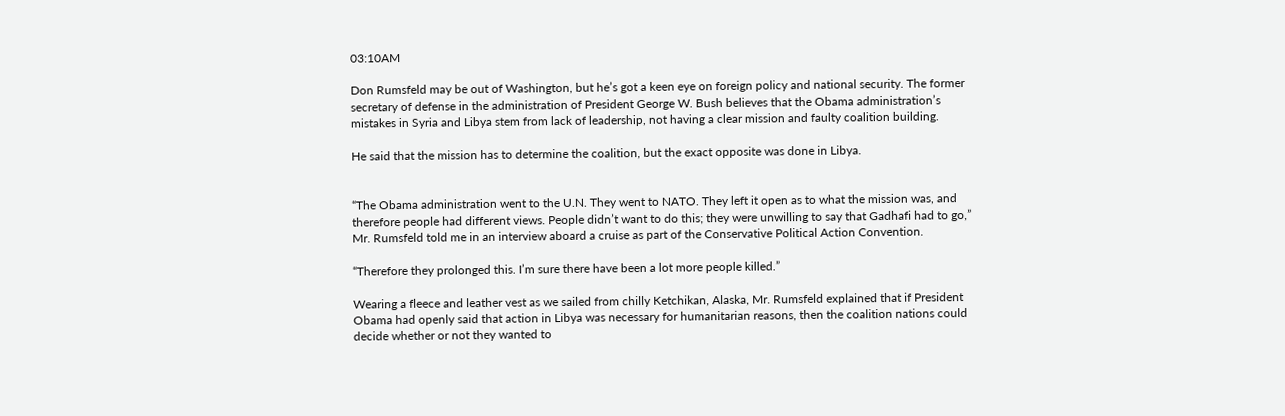03:10AM

Don Rumsfeld may be out of Washington, but he’s got a keen eye on foreign policy and national security. The former secretary of defense in the administration of President George W. Bush believes that the Obama administration’s mistakes in Syria and Libya stem from lack of leadership, not having a clear mission and faulty coalition building.

He said that the mission has to determine the coalition, but the exact opposite was done in Libya.


“The Obama administration went to the U.N. They went to NATO. They left it open as to what the mission was, and therefore people had different views. People didn’t want to do this; they were unwilling to say that Gadhafi had to go,” Mr. Rumsfeld told me in an interview aboard a cruise as part of the Conservative Political Action Convention.

“Therefore they prolonged this. I’m sure there have been a lot more people killed.”

Wearing a fleece and leather vest as we sailed from chilly Ketchikan, Alaska, Mr. Rumsfeld explained that if President Obama had openly said that action in Libya was necessary for humanitarian reasons, then the coalition nations could decide whether or not they wanted to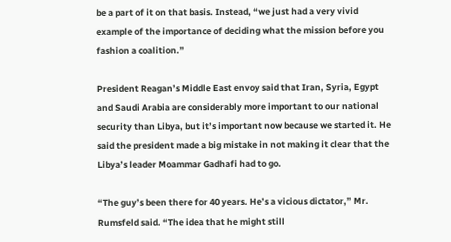be a part of it on that basis. Instead, “we just had a very vivid example of the importance of deciding what the mission before you fashion a coalition.”

President Reagan’s Middle East envoy said that Iran, Syria, Egypt and Saudi Arabia are considerably more important to our national security than Libya, but it’s important now because we started it. He said the president made a big mistake in not making it clear that the Libya’s leader Moammar Gadhafi had to go.

“The guy’s been there for 40 years. He’s a vicious dictator,” Mr. Rumsfeld said. “The idea that he might still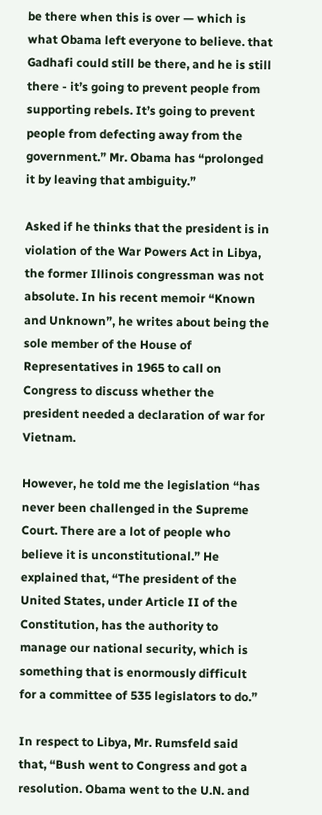be there when this is over — which is what Obama left everyone to believe. that Gadhafi could still be there, and he is still there - it’s going to prevent people from supporting rebels. It’s going to prevent people from defecting away from the government.” Mr. Obama has “prolonged it by leaving that ambiguity.”

Asked if he thinks that the president is in violation of the War Powers Act in Libya, the former Illinois congressman was not absolute. In his recent memoir “Known and Unknown”, he writes about being the sole member of the House of Representatives in 1965 to call on Congress to discuss whether the president needed a declaration of war for Vietnam.

However, he told me the legislation “has never been challenged in the Supreme Court. There are a lot of people who believe it is unconstitutional.” He explained that, “The president of the United States, under Article II of the Constitution, has the authority to manage our national security, which is something that is enormously difficult for a committee of 535 legislators to do.”

In respect to Libya, Mr. Rumsfeld said that, “Bush went to Congress and got a resolution. Obama went to the U.N. and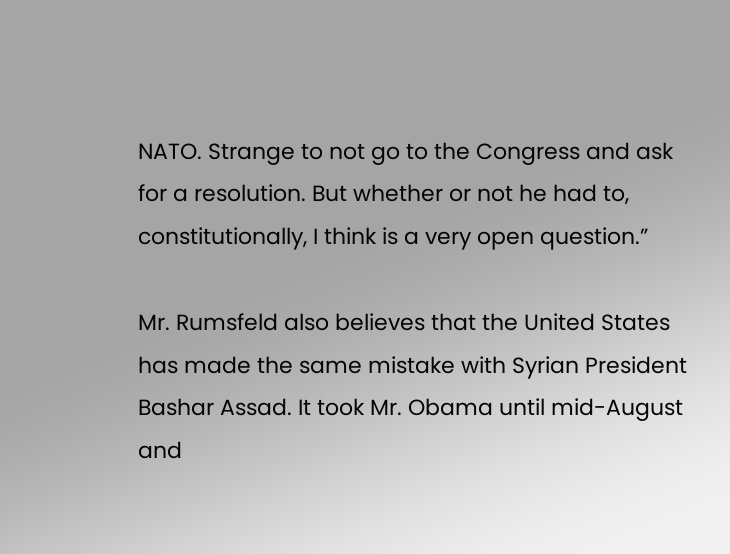NATO. Strange to not go to the Congress and ask for a resolution. But whether or not he had to, constitutionally, I think is a very open question.”

Mr. Rumsfeld also believes that the United States has made the same mistake with Syrian President Bashar Assad. It took Mr. Obama until mid-August and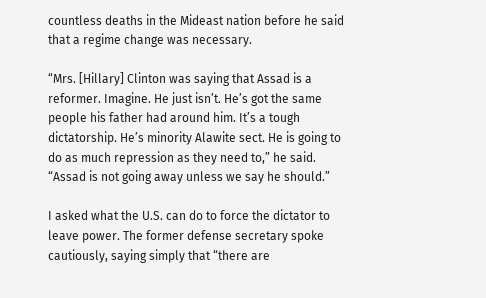countless deaths in the Mideast nation before he said that a regime change was necessary.

“Mrs. [Hillary] Clinton was saying that Assad is a reformer. Imagine. He just isn’t. He’s got the same people his father had around him. It’s a tough dictatorship. He’s minority Alawite sect. He is going to do as much repression as they need to,” he said. “Assad is not going away unless we say he should.”

I asked what the U.S. can do to force the dictator to leave power. The former defense secretary spoke cautiously, saying simply that “there are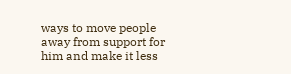ways to move people away from support for him and make it less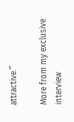attractive.”

More from my exclusive interview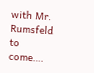with Mr. Rumsfeld to come….